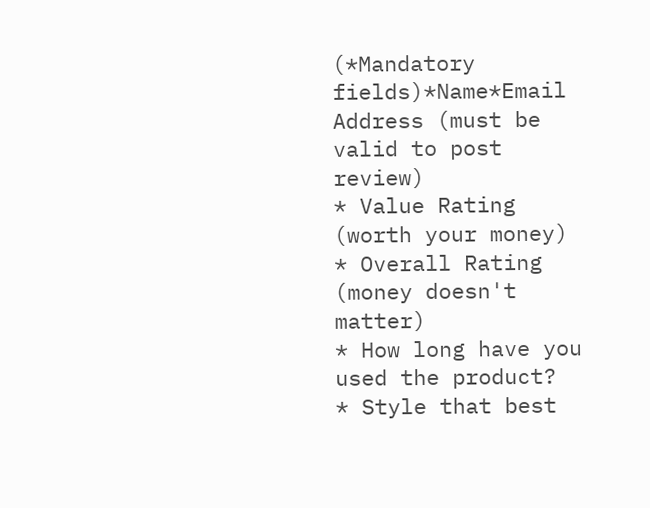(*Mandatory fields)*Name*Email Address (must be valid to post review)
* Value Rating
(worth your money)
* Overall Rating
(money doesn't matter)
* How long have you used the product?    * Style that best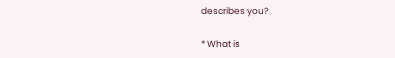describes you?

* What is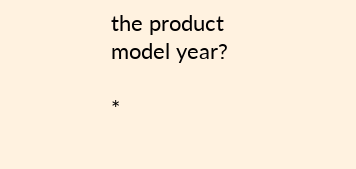the product model year?

*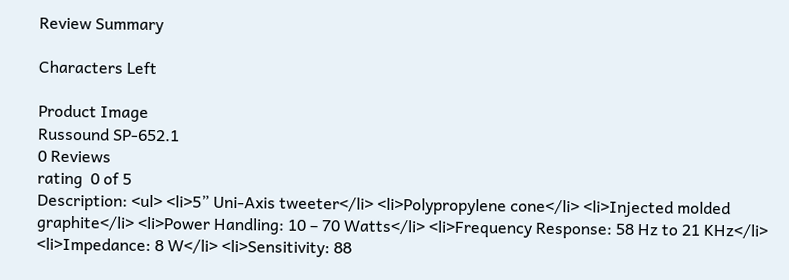Review Summary

Characters Left

Product Image
Russound SP-652.1
0 Reviews
rating  0 of 5
Description: <ul> <li>5” Uni-Axis tweeter</li> <li>Polypropylene cone</li> <li>Injected molded graphite</li> <li>Power Handling: 10 – 70 Watts</li> <li>Frequency Response: 58 Hz to 21 KHz</li> <li>Impedance: 8 W</li> <li>Sensitivity: 88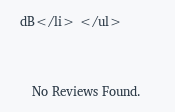dB</li> </ul>


   No Reviews Found.